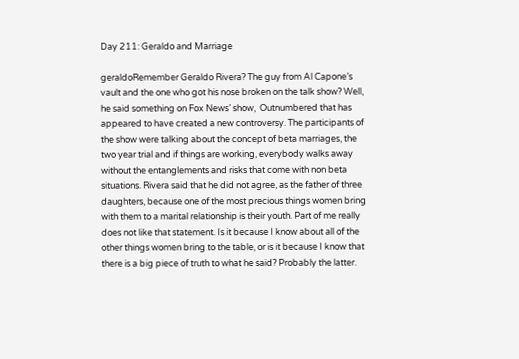Day 211: Geraldo and Marriage

geraldoRemember Geraldo Rivera? The guy from Al Capone’s vault and the one who got his nose broken on the talk show? Well, he said something on Fox News’ show,  Outnumbered that has appeared to have created a new controversy. The participants of the show were talking about the concept of beta marriages, the two year trial and if things are working, everybody walks away without the entanglements and risks that come with non beta situations. Rivera said that he did not agree, as the father of three daughters, because one of the most precious things women bring with them to a marital relationship is their youth. Part of me really does not like that statement. Is it because I know about all of the other things women bring to the table, or is it because I know that there is a big piece of truth to what he said? Probably the latter.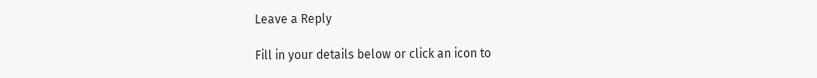Leave a Reply

Fill in your details below or click an icon to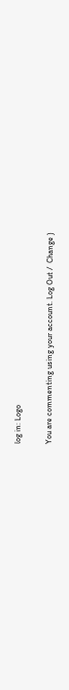log in: Logo

You are commenting using your account. Log Out /  Change )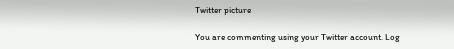Twitter picture

You are commenting using your Twitter account. Log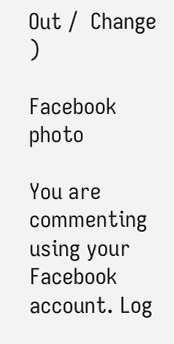Out /  Change )

Facebook photo

You are commenting using your Facebook account. Log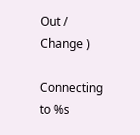Out /  Change )

Connecting to %s